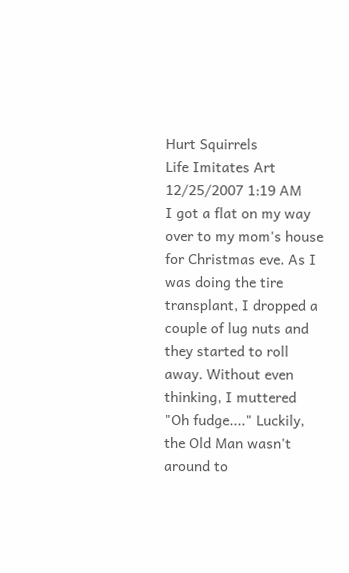Hurt Squirrels
Life Imitates Art
12/25/2007 1:19 AM
I got a flat on my way over to my mom's house for Christmas eve. As I was doing the tire transplant, I dropped a couple of lug nuts and they started to roll away. Without even thinking, I muttered "Oh fudge...." Luckily, the Old Man wasn't around to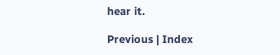hear it.

Previous | Index